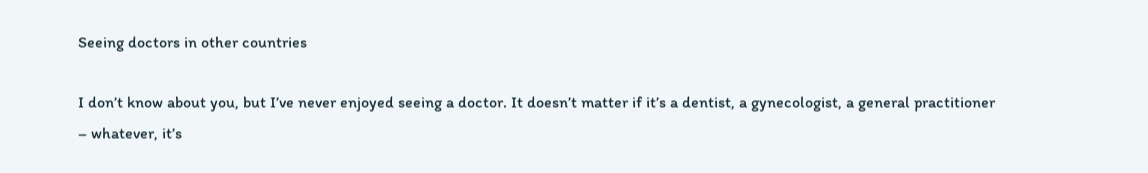Seeing doctors in other countries

I don’t know about you, but I’ve never enjoyed seeing a doctor. It doesn’t matter if it’s a dentist, a gynecologist, a general practitioner – whatever, it’s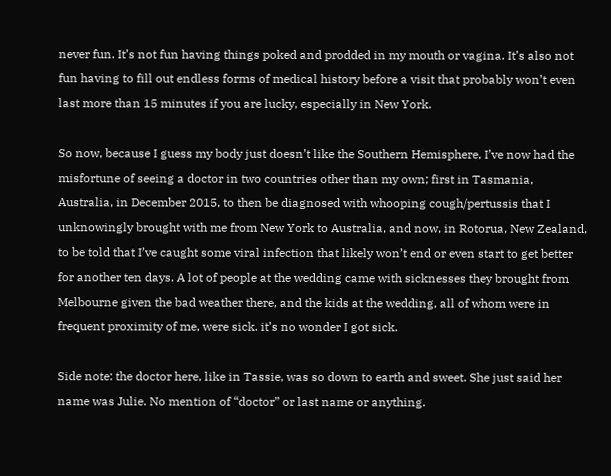never fun. It’s not fun having things poked and prodded in my mouth or vagina. It’s also not fun having to fill out endless forms of medical history before a visit that probably won’t even last more than 15 minutes if you are lucky, especially in New York.

So now, because I guess my body just doesn’t like the Southern Hemisphere, I’ve now had the misfortune of seeing a doctor in two countries other than my own; first in Tasmania, Australia, in December 2015, to then be diagnosed with whooping cough/pertussis that I unknowingly brought with me from New York to Australia, and now, in Rotorua, New Zealand, to be told that I’ve caught some viral infection that likely won’t end or even start to get better for another ten days. A lot of people at the wedding came with sicknesses they brought from Melbourne given the bad weather there, and the kids at the wedding, all of whom were in frequent proximity of me, were sick. it’s no wonder I got sick.

Side note: the doctor here, like in Tassie, was so down to earth and sweet. She just said her name was Julie. No mention of “doctor” or last name or anything.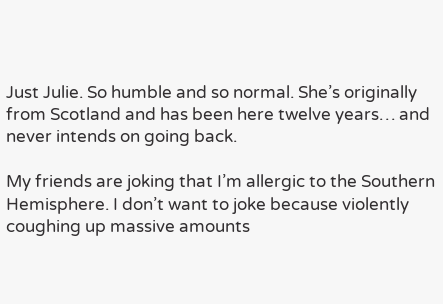Just Julie. So humble and so normal. She’s originally from Scotland and has been here twelve years… and never intends on going back.

My friends are joking that I’m allergic to the Southern Hemisphere. I don’t want to joke because violently coughing up massive amounts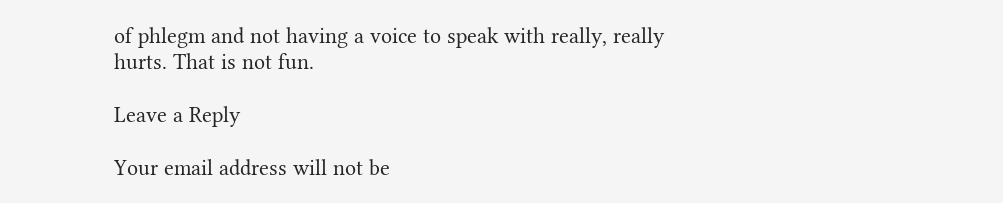of phlegm and not having a voice to speak with really, really hurts. That is not fun.

Leave a Reply

Your email address will not be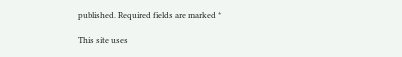published. Required fields are marked *

This site uses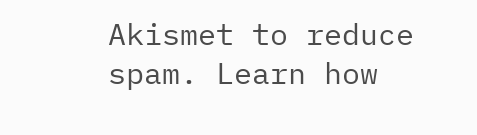Akismet to reduce spam. Learn how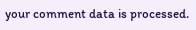your comment data is processed.